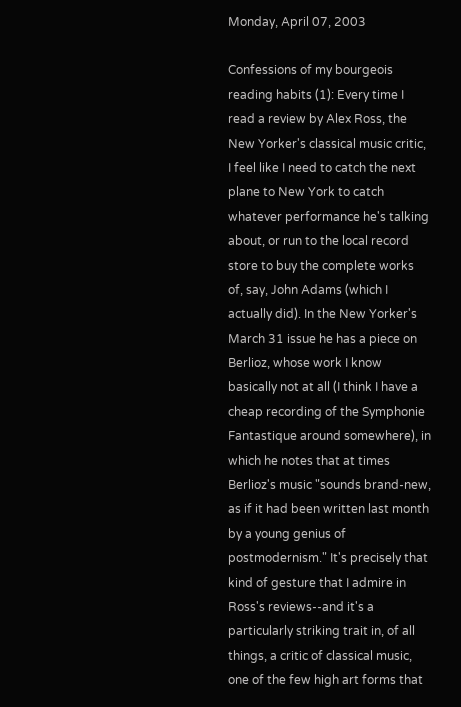Monday, April 07, 2003

Confessions of my bourgeois reading habits (1): Every time I read a review by Alex Ross, the New Yorker's classical music critic, I feel like I need to catch the next plane to New York to catch whatever performance he's talking about, or run to the local record store to buy the complete works of, say, John Adams (which I actually did). In the New Yorker's March 31 issue he has a piece on Berlioz, whose work I know basically not at all (I think I have a cheap recording of the Symphonie Fantastique around somewhere), in which he notes that at times Berlioz's music "sounds brand-new, as if it had been written last month by a young genius of postmodernism." It's precisely that kind of gesture that I admire in Ross's reviews--and it's a particularly striking trait in, of all things, a critic of classical music, one of the few high art forms that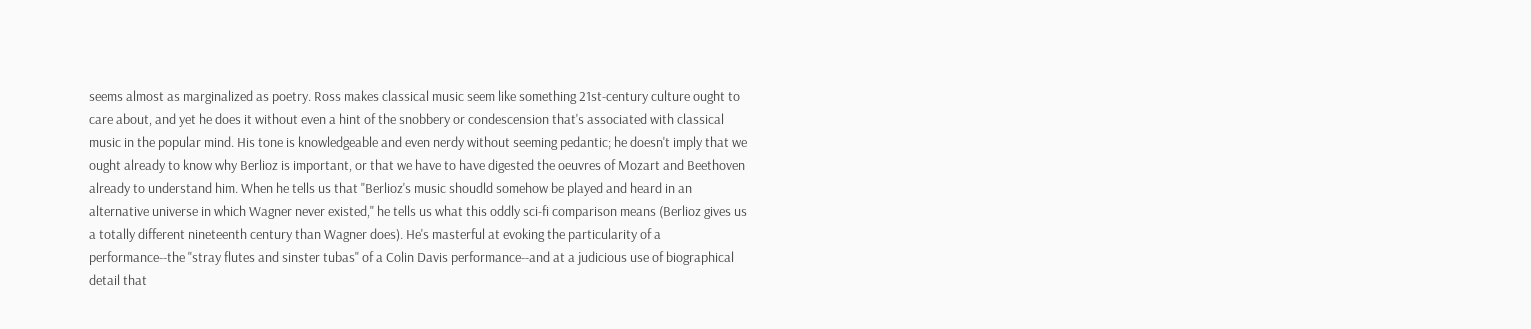seems almost as marginalized as poetry. Ross makes classical music seem like something 21st-century culture ought to care about, and yet he does it without even a hint of the snobbery or condescension that's associated with classical music in the popular mind. His tone is knowledgeable and even nerdy without seeming pedantic; he doesn't imply that we ought already to know why Berlioz is important, or that we have to have digested the oeuvres of Mozart and Beethoven already to understand him. When he tells us that "Berlioz's music shoudld somehow be played and heard in an alternative universe in which Wagner never existed," he tells us what this oddly sci-fi comparison means (Berlioz gives us a totally different nineteenth century than Wagner does). He's masterful at evoking the particularity of a performance--the "stray flutes and sinster tubas" of a Colin Davis performance--and at a judicious use of biographical detail that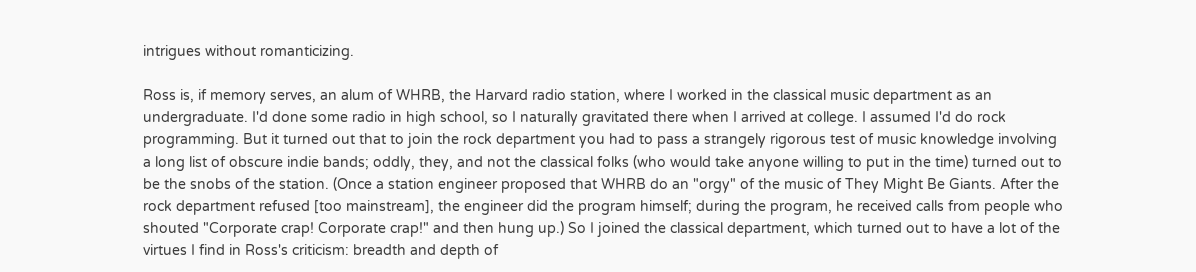intrigues without romanticizing.

Ross is, if memory serves, an alum of WHRB, the Harvard radio station, where I worked in the classical music department as an undergraduate. I'd done some radio in high school, so I naturally gravitated there when I arrived at college. I assumed I'd do rock programming. But it turned out that to join the rock department you had to pass a strangely rigorous test of music knowledge involving a long list of obscure indie bands; oddly, they, and not the classical folks (who would take anyone willing to put in the time) turned out to be the snobs of the station. (Once a station engineer proposed that WHRB do an "orgy" of the music of They Might Be Giants. After the rock department refused [too mainstream], the engineer did the program himself; during the program, he received calls from people who shouted "Corporate crap! Corporate crap!" and then hung up.) So I joined the classical department, which turned out to have a lot of the virtues I find in Ross's criticism: breadth and depth of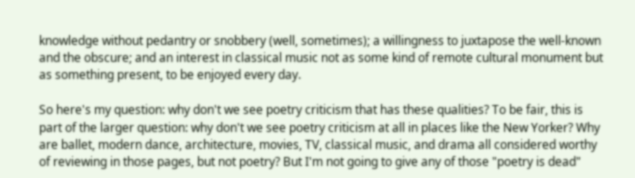knowledge without pedantry or snobbery (well, sometimes); a willingness to juxtapose the well-known and the obscure; and an interest in classical music not as some kind of remote cultural monument but as something present, to be enjoyed every day.

So here's my question: why don't we see poetry criticism that has these qualities? To be fair, this is part of the larger question: why don't we see poetry criticism at all in places like the New Yorker? Why are ballet, modern dance, architecture, movies, TV, classical music, and drama all considered worthy of reviewing in those pages, but not poetry? But I'm not going to give any of those "poetry is dead"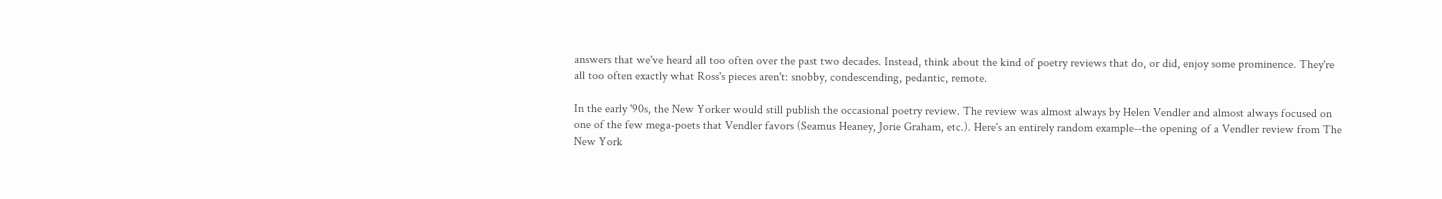answers that we've heard all too often over the past two decades. Instead, think about the kind of poetry reviews that do, or did, enjoy some prominence. They're all too often exactly what Ross's pieces aren't: snobby, condescending, pedantic, remote.

In the early '90s, the New Yorker would still publish the occasional poetry review. The review was almost always by Helen Vendler and almost always focused on one of the few mega-poets that Vendler favors (Seamus Heaney, Jorie Graham, etc.). Here's an entirely random example--the opening of a Vendler review from The New York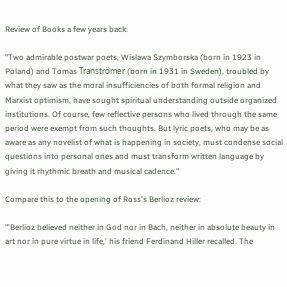Review of Books a few years back:

"Two admirable postwar poets, Wislawa Szymborska (born in 1923 in Poland) and Tomas Tranströmer (born in 1931 in Sweden), troubled by what they saw as the moral insufficiencies of both formal religion and Marxist optimism, have sought spiritual understanding outside organized institutions. Of course, few reflective persons who lived through the same period were exempt from such thoughts. But lyric poets, who may be as aware as any novelist of what is happening in society, must condense social questions into personal ones and must transform written language by giving it rhythmic breath and musical cadence."

Compare this to the opening of Ross's Berlioz review:

"'Berlioz believed neither in God nor in Bach, neither in absolute beauty in art nor in pure virtue in life,' his friend Ferdinand Hiller recalled. The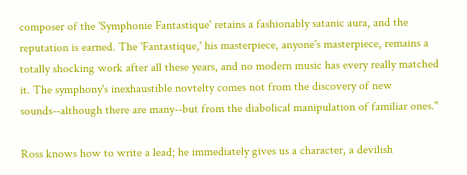composer of the 'Symphonie Fantastique' retains a fashionably satanic aura, and the reputation is earned. The 'Fantastique,' his masterpiece, anyone's masterpiece, remains a totally shocking work after all these years, and no modern music has every really matched it. The symphony's inexhaustible novtelty comes not from the discovery of new sounds--although there are many--but from the diabolical manipulation of familiar ones."

Ross knows how to write a lead; he immediately gives us a character, a devilish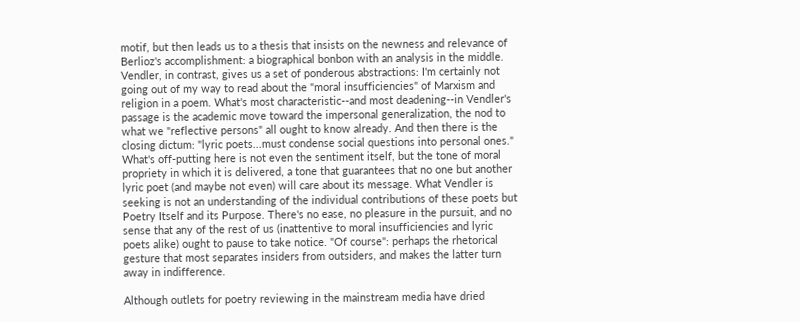motif, but then leads us to a thesis that insists on the newness and relevance of Berlioz's accomplishment: a biographical bonbon with an analysis in the middle. Vendler, in contrast, gives us a set of ponderous abstractions: I'm certainly not going out of my way to read about the "moral insufficiencies" of Marxism and religion in a poem. What's most characteristic--and most deadening--in Vendler's passage is the academic move toward the impersonal generalization, the nod to what we "reflective persons" all ought to know already. And then there is the closing dictum: "lyric poets...must condense social questions into personal ones." What's off-putting here is not even the sentiment itself, but the tone of moral propriety in which it is delivered, a tone that guarantees that no one but another lyric poet (and maybe not even) will care about its message. What Vendler is seeking is not an understanding of the individual contributions of these poets but Poetry Itself and its Purpose. There's no ease, no pleasure in the pursuit, and no sense that any of the rest of us (inattentive to moral insufficiencies and lyric poets alike) ought to pause to take notice. "Of course": perhaps the rhetorical gesture that most separates insiders from outsiders, and makes the latter turn away in indifference.

Although outlets for poetry reviewing in the mainstream media have dried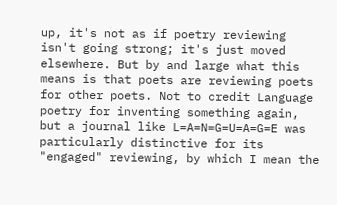up, it's not as if poetry reviewing isn't going strong; it's just moved elsewhere. But by and large what this means is that poets are reviewing poets for other poets. Not to credit Language poetry for inventing something again, but a journal like L=A=N=G=U=A=G=E was particularly distinctive for its "engaged" reviewing, by which I mean the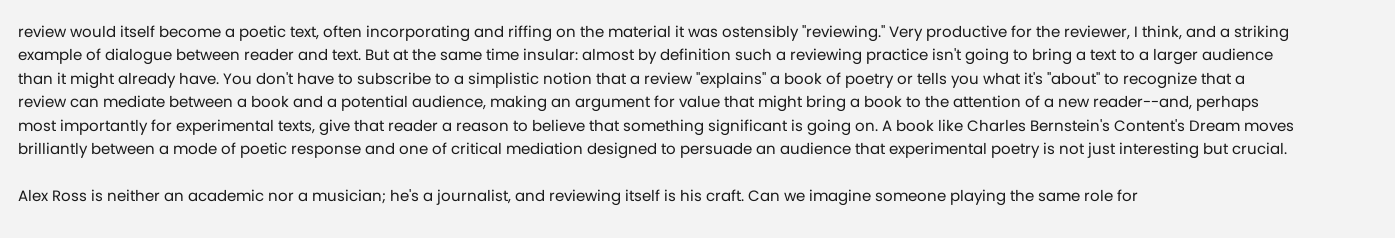review would itself become a poetic text, often incorporating and riffing on the material it was ostensibly "reviewing." Very productive for the reviewer, I think, and a striking example of dialogue between reader and text. But at the same time insular: almost by definition such a reviewing practice isn't going to bring a text to a larger audience than it might already have. You don't have to subscribe to a simplistic notion that a review "explains" a book of poetry or tells you what it's "about" to recognize that a review can mediate between a book and a potential audience, making an argument for value that might bring a book to the attention of a new reader--and, perhaps most importantly for experimental texts, give that reader a reason to believe that something significant is going on. A book like Charles Bernstein's Content's Dream moves brilliantly between a mode of poetic response and one of critical mediation designed to persuade an audience that experimental poetry is not just interesting but crucial.

Alex Ross is neither an academic nor a musician; he's a journalist, and reviewing itself is his craft. Can we imagine someone playing the same role for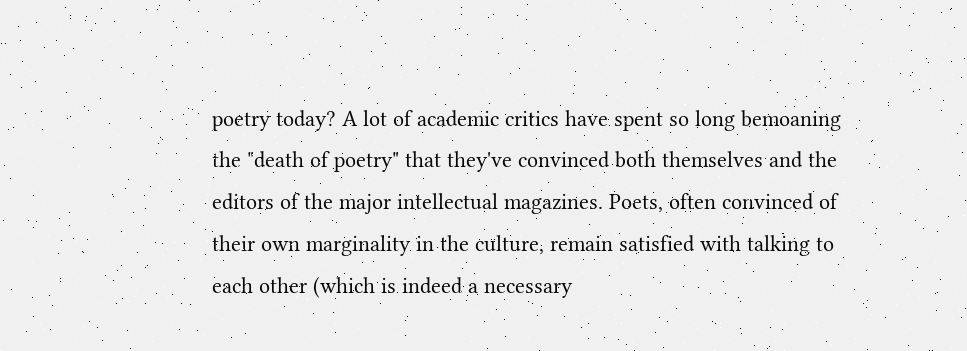poetry today? A lot of academic critics have spent so long bemoaning the "death of poetry" that they've convinced both themselves and the editors of the major intellectual magazines. Poets, often convinced of their own marginality in the culture, remain satisfied with talking to each other (which is indeed a necessary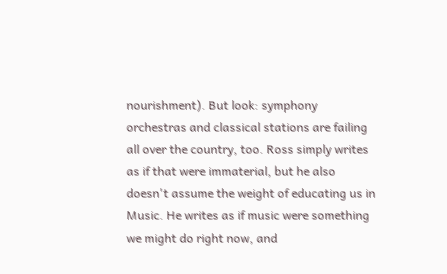nourishment). But look: symphony orchestras and classical stations are failing all over the country, too. Ross simply writes as if that were immaterial, but he also doesn't assume the weight of educating us in Music. He writes as if music were something we might do right now, and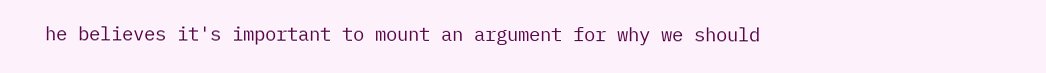he believes it's important to mount an argument for why we should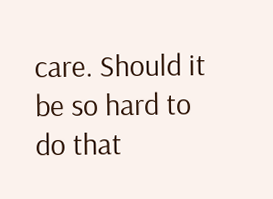care. Should it be so hard to do that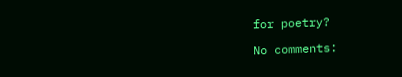for poetry?

No comments: